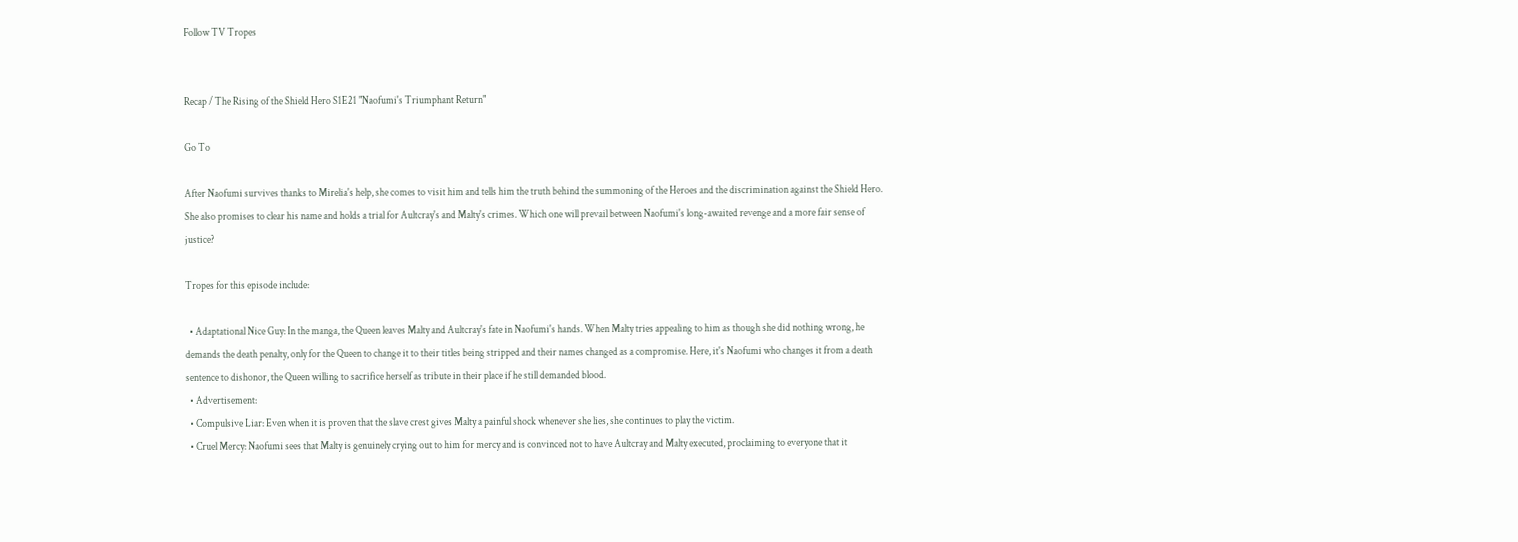Follow TV Tropes


Recap / The Rising of the Shield Hero S1E21 "Naofumi's Triumphant Return"

Go To

After Naofumi survives thanks to Mirelia's help, she comes to visit him and tells him the truth behind the summoning of the Heroes and the discrimination against the Shield Hero. She also promises to clear his name and holds a trial for Aultcray's and Malty's crimes. Which one will prevail between Naofumi's long-awaited revenge and a more fair sense of justice?

Tropes for this episode include:

  • Adaptational Nice Guy: In the manga, the Queen leaves Malty and Aultcray's fate in Naofumi's hands. When Malty tries appealing to him as though she did nothing wrong, he demands the death penalty, only for the Queen to change it to their titles being stripped and their names changed as a compromise. Here, it's Naofumi who changes it from a death sentence to dishonor, the Queen willing to sacrifice herself as tribute in their place if he still demanded blood.
  • Advertisement:
  • Compulsive Liar: Even when it is proven that the slave crest gives Malty a painful shock whenever she lies, she continues to play the victim.
  • Cruel Mercy: Naofumi sees that Malty is genuinely crying out to him for mercy and is convinced not to have Aultcray and Malty executed, proclaiming to everyone that it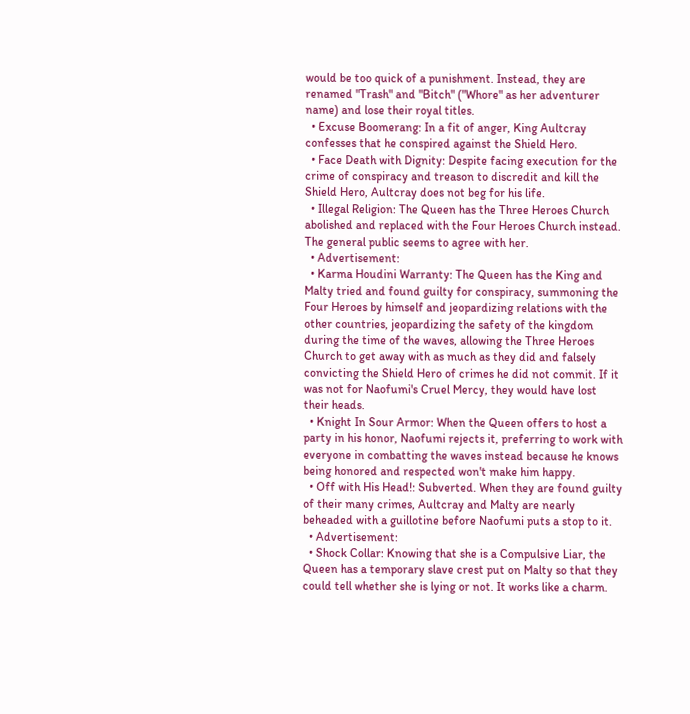would be too quick of a punishment. Instead, they are renamed "Trash" and "Bitch" ("Whore" as her adventurer name) and lose their royal titles.
  • Excuse Boomerang: In a fit of anger, King Aultcray confesses that he conspired against the Shield Hero.
  • Face Death with Dignity: Despite facing execution for the crime of conspiracy and treason to discredit and kill the Shield Hero, Aultcray does not beg for his life.
  • Illegal Religion: The Queen has the Three Heroes Church abolished and replaced with the Four Heroes Church instead. The general public seems to agree with her.
  • Advertisement:
  • Karma Houdini Warranty: The Queen has the King and Malty tried and found guilty for conspiracy, summoning the Four Heroes by himself and jeopardizing relations with the other countries, jeopardizing the safety of the kingdom during the time of the waves, allowing the Three Heroes Church to get away with as much as they did and falsely convicting the Shield Hero of crimes he did not commit. If it was not for Naofumi's Cruel Mercy, they would have lost their heads.
  • Knight In Sour Armor: When the Queen offers to host a party in his honor, Naofumi rejects it, preferring to work with everyone in combatting the waves instead because he knows being honored and respected won't make him happy.
  • Off with His Head!: Subverted. When they are found guilty of their many crimes, Aultcray and Malty are nearly beheaded with a guillotine before Naofumi puts a stop to it.
  • Advertisement:
  • Shock Collar: Knowing that she is a Compulsive Liar, the Queen has a temporary slave crest put on Malty so that they could tell whether she is lying or not. It works like a charm.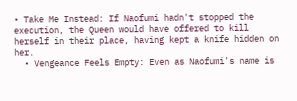• Take Me Instead: If Naofumi hadn't stopped the execution, the Queen would have offered to kill herself in their place, having kept a knife hidden on her.
  • Vengeance Feels Empty: Even as Naofumi's name is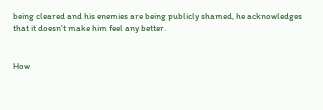being cleared and his enemies are being publicly shamed, he acknowledges that it doesn't make him feel any better.


How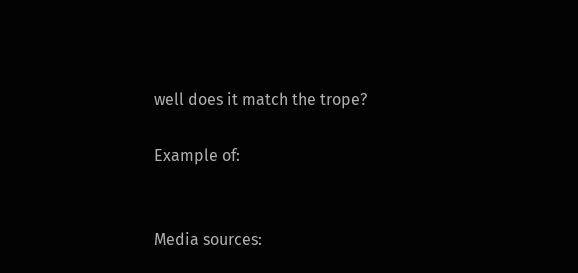well does it match the trope?

Example of:


Media sources: